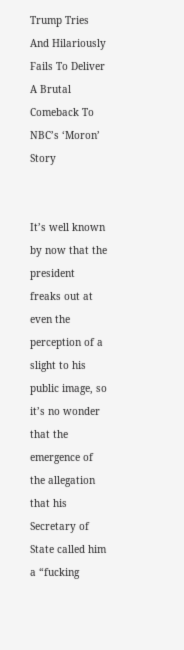Trump Tries And Hilariously Fails To Deliver A Brutal Comeback To NBC’s ‘Moron’ Story


It’s well known by now that the president freaks out at even the perception of a slight to his public image, so it’s no wonder that the emergence of the allegation that his Secretary of State called him a “fucking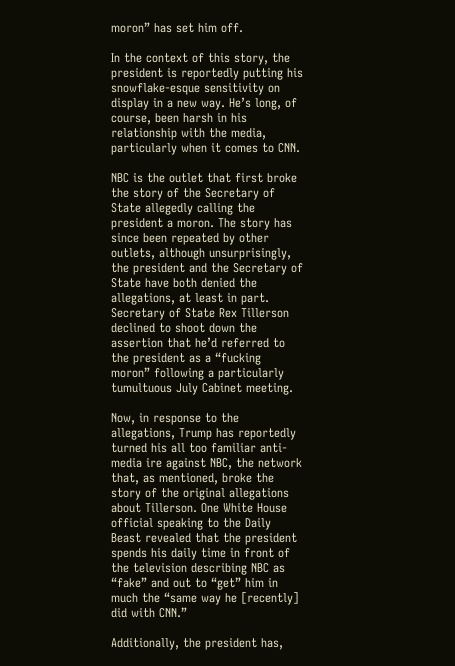moron” has set him off.

In the context of this story, the president is reportedly putting his snowflake-esque sensitivity on display in a new way. He’s long, of course, been harsh in his relationship with the media, particularly when it comes to CNN.

NBC is the outlet that first broke the story of the Secretary of State allegedly calling the president a moron. The story has since been repeated by other outlets, although unsurprisingly, the president and the Secretary of State have both denied the allegations, at least in part. Secretary of State Rex Tillerson declined to shoot down the assertion that he’d referred to the president as a “fucking moron” following a particularly tumultuous July Cabinet meeting.

Now, in response to the allegations, Trump has reportedly turned his all too familiar anti-media ire against NBC, the network that, as mentioned, broke the story of the original allegations about Tillerson. One White House official speaking to the Daily Beast revealed that the president spends his daily time in front of the television describing NBC as “fake” and out to “get” him in much the “same way he [recently] did with CNN.”

Additionally, the president has,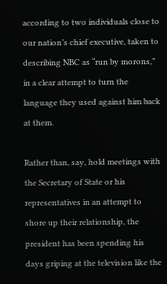according to two individuals close to our nation’s chief executive, taken to describing NBC as “run by morons,” in a clear attempt to turn the language they used against him back at them.

Rather than, say, hold meetings with the Secretary of State or his representatives in an attempt to shore up their relationship, the president has been spending his days griping at the television like the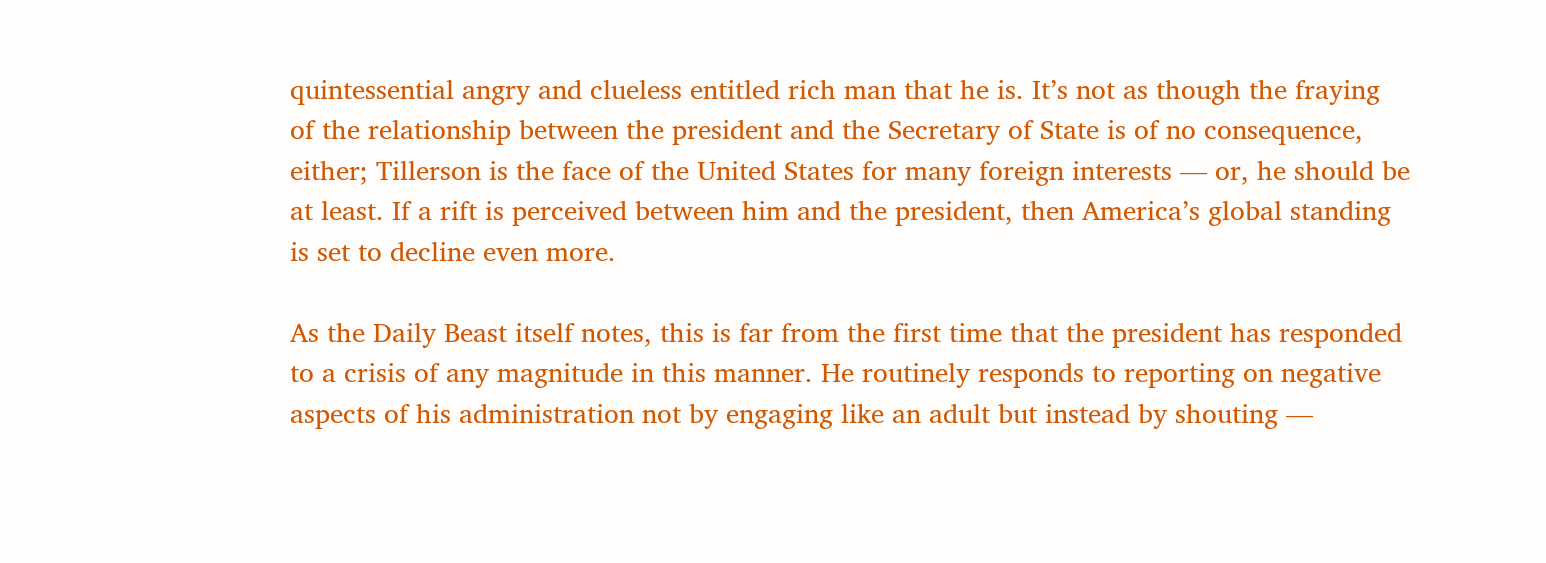quintessential angry and clueless entitled rich man that he is. It’s not as though the fraying of the relationship between the president and the Secretary of State is of no consequence, either; Tillerson is the face of the United States for many foreign interests — or, he should be at least. If a rift is perceived between him and the president, then America’s global standing is set to decline even more.

As the Daily Beast itself notes, this is far from the first time that the president has responded to a crisis of any magnitude in this manner. He routinely responds to reporting on negative aspects of his administration not by engaging like an adult but instead by shouting —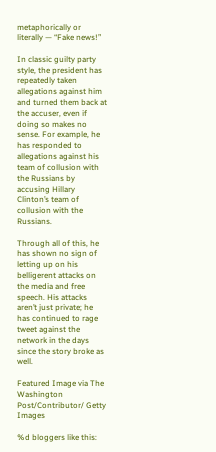metaphorically or literally — “Fake news!”

In classic guilty party style, the president has repeatedly taken allegations against him and turned them back at the accuser, even if doing so makes no sense. For example, he has responded to allegations against his team of collusion with the Russians by accusing Hillary Clinton’s team of collusion with the Russians.

Through all of this, he has shown no sign of letting up on his belligerent attacks on the media and free speech. His attacks aren’t just private; he has continued to rage tweet against the network in the days since the story broke as well.

Featured Image via The Washington Post/Contributor/ Getty Images

%d bloggers like this: